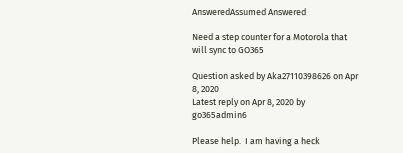AnsweredAssumed Answered

Need a step counter for a Motorola that will sync to GO365

Question asked by Aka27110398626 on Apr 8, 2020
Latest reply on Apr 8, 2020 by go365admin6

Please help.  I am having a heck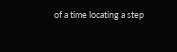of a time locating a step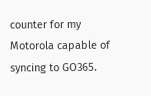counter for my Motorola capable of syncing to GO365.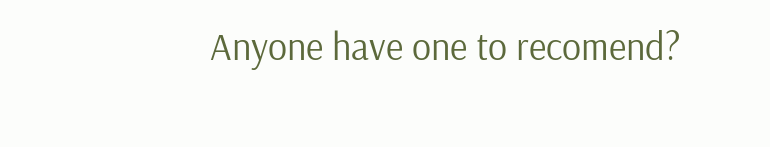Anyone have one to recomend?